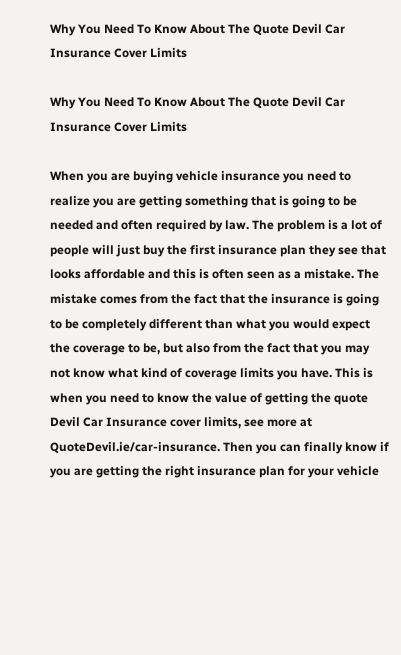Why You Need To Know About The Quote Devil Car Insurance Cover Limits

Why You Need To Know About The Quote Devil Car Insurance Cover Limits

When you are buying vehicle insurance you need to realize you are getting something that is going to be needed and often required by law. The problem is a lot of people will just buy the first insurance plan they see that looks affordable and this is often seen as a mistake. The mistake comes from the fact that the insurance is going to be completely different than what you would expect the coverage to be, but also from the fact that you may not know what kind of coverage limits you have. This is when you need to know the value of getting the quote Devil Car Insurance cover limits, see more at QuoteDevil.ie/car-insurance. Then you can finally know if you are getting the right insurance plan for your vehicle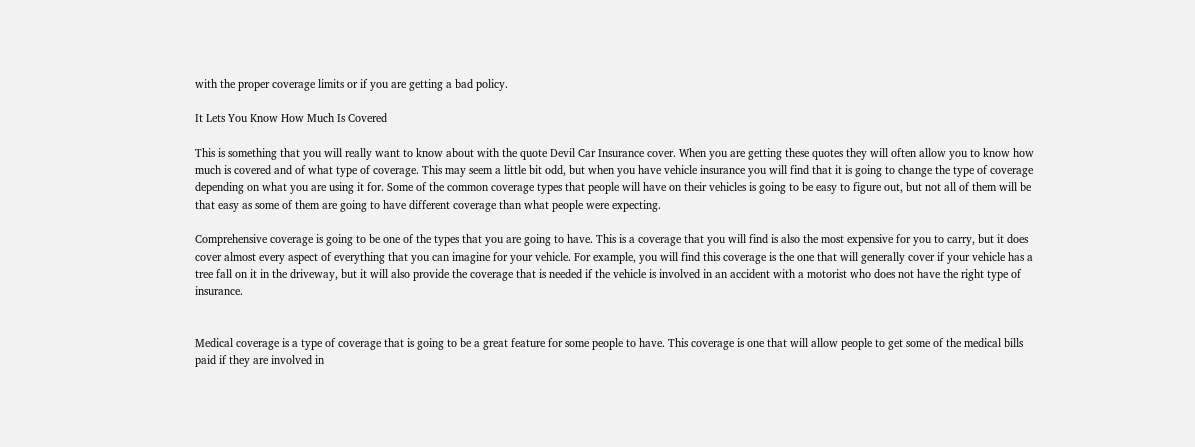with the proper coverage limits or if you are getting a bad policy.

It Lets You Know How Much Is Covered

This is something that you will really want to know about with the quote Devil Car Insurance cover. When you are getting these quotes they will often allow you to know how much is covered and of what type of coverage. This may seem a little bit odd, but when you have vehicle insurance you will find that it is going to change the type of coverage depending on what you are using it for. Some of the common coverage types that people will have on their vehicles is going to be easy to figure out, but not all of them will be that easy as some of them are going to have different coverage than what people were expecting.

Comprehensive coverage is going to be one of the types that you are going to have. This is a coverage that you will find is also the most expensive for you to carry, but it does cover almost every aspect of everything that you can imagine for your vehicle. For example, you will find this coverage is the one that will generally cover if your vehicle has a tree fall on it in the driveway, but it will also provide the coverage that is needed if the vehicle is involved in an accident with a motorist who does not have the right type of insurance.


Medical coverage is a type of coverage that is going to be a great feature for some people to have. This coverage is one that will allow people to get some of the medical bills paid if they are involved in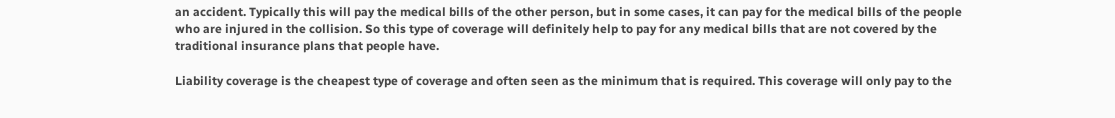an accident. Typically this will pay the medical bills of the other person, but in some cases, it can pay for the medical bills of the people who are injured in the collision. So this type of coverage will definitely help to pay for any medical bills that are not covered by the traditional insurance plans that people have.

Liability coverage is the cheapest type of coverage and often seen as the minimum that is required. This coverage will only pay to the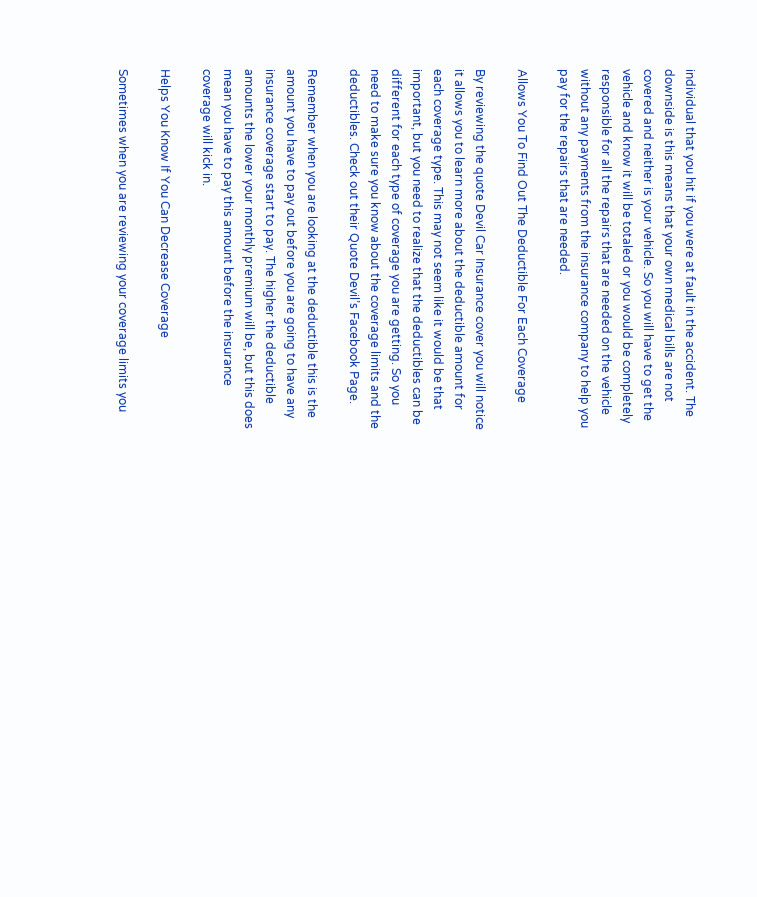individual that you hit if you were at fault in the accident. The downside is this means that your own medical bills are not covered and neither is your vehicle. So you will have to get the vehicle and know it will be totaled or you would be completely responsible for all the repairs that are needed on the vehicle without any payments from the insurance company to help you pay for the repairs that are needed.

Allows You To Find Out The Deductible For Each Coverage

By reviewing the quote Devil Car Insurance cover you will notice it allows you to learn more about the deductible amount for each coverage type. This may not seem like it would be that important, but you need to realize that the deductibles can be different for each type of coverage you are getting. So you need to make sure you know about the coverage limits and the deductibles. Check out their Quote Devil’s Facebook Page.

Remember when you are looking at the deductible this is the amount you have to pay out before you are going to have any insurance coverage start to pay. The higher the deductible amounts the lower your monthly premium will be, but this does mean you have to pay this amount before the insurance coverage will kick in.

Helps You Know If You Can Decrease Coverage

Sometimes when you are reviewing your coverage limits you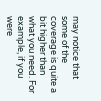may notice that some of the coverage is quite a bit higher than what you need. For example, if you were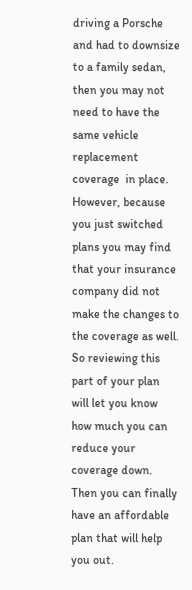driving a Porsche and had to downsize to a family sedan, then you may not need to have the same vehicle replacement coverage  in place. However, because you just switched plans you may find that your insurance company did not make the changes to the coverage as well. So reviewing this part of your plan will let you know how much you can reduce your coverage down. Then you can finally have an affordable plan that will help you out.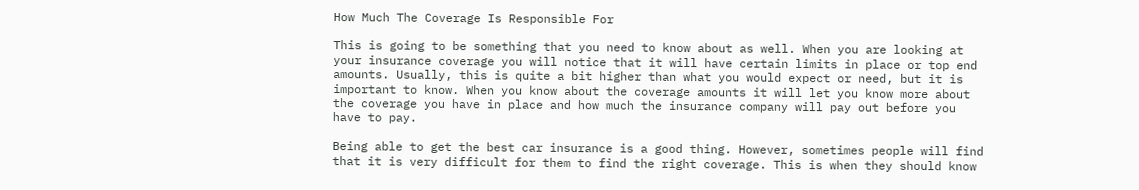How Much The Coverage Is Responsible For

This is going to be something that you need to know about as well. When you are looking at your insurance coverage you will notice that it will have certain limits in place or top end amounts. Usually, this is quite a bit higher than what you would expect or need, but it is important to know. When you know about the coverage amounts it will let you know more about the coverage you have in place and how much the insurance company will pay out before you have to pay.

Being able to get the best car insurance is a good thing. However, sometimes people will find that it is very difficult for them to find the right coverage. This is when they should know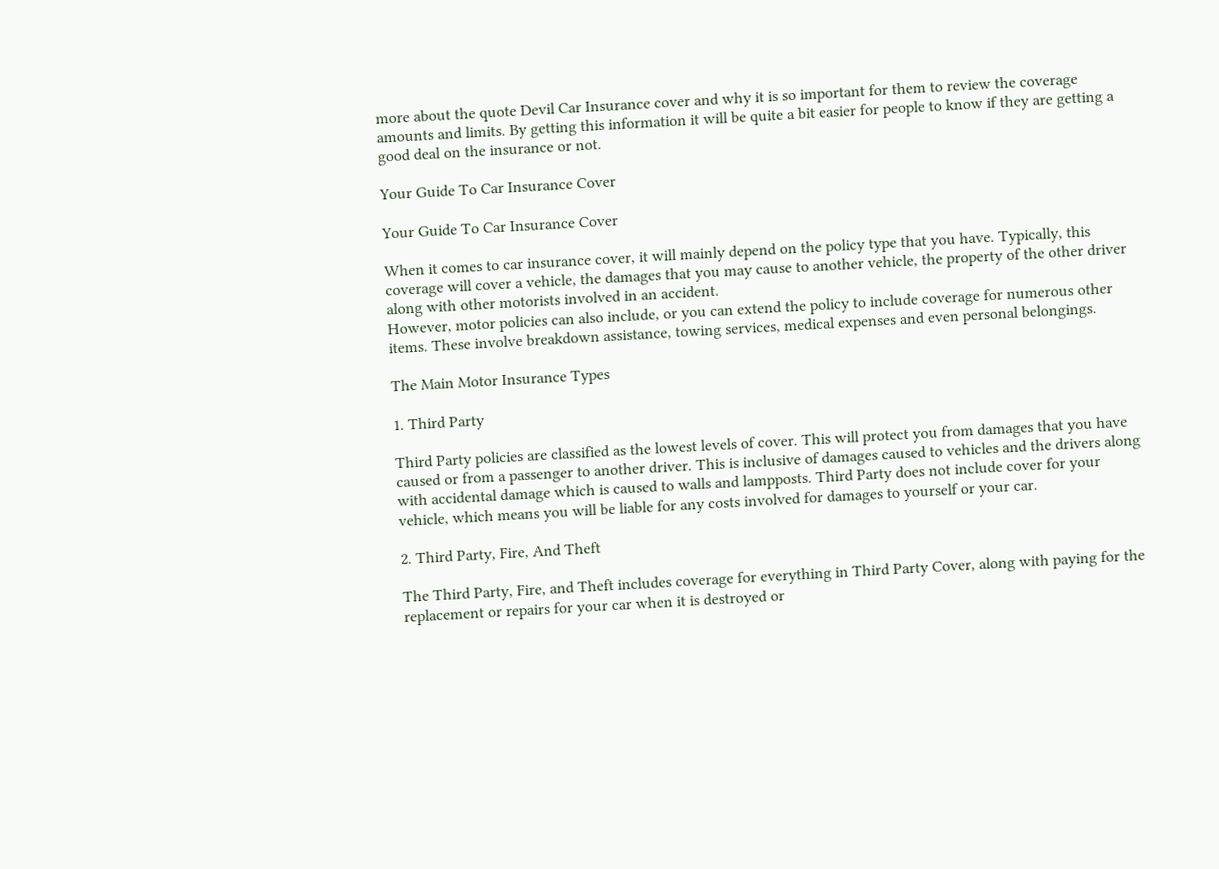more about the quote Devil Car Insurance cover and why it is so important for them to review the coverage amounts and limits. By getting this information it will be quite a bit easier for people to know if they are getting a good deal on the insurance or not.

Your Guide To Car Insurance Cover

Your Guide To Car Insurance Cover

When it comes to car insurance cover, it will mainly depend on the policy type that you have. Typically, this coverage will cover a vehicle, the damages that you may cause to another vehicle, the property of the other driver along with other motorists involved in an accident.
However, motor policies can also include, or you can extend the policy to include coverage for numerous other items. These involve breakdown assistance, towing services, medical expenses and even personal belongings.

The Main Motor Insurance Types

1. Third Party

Third Party policies are classified as the lowest levels of cover. This will protect you from damages that you have caused or from a passenger to another driver. This is inclusive of damages caused to vehicles and the drivers along with accidental damage which is caused to walls and lampposts. Third Party does not include cover for your vehicle, which means you will be liable for any costs involved for damages to yourself or your car.

2. Third Party, Fire, And Theft

The Third Party, Fire, and Theft includes coverage for everything in Third Party Cover, along with paying for the replacement or repairs for your car when it is destroyed or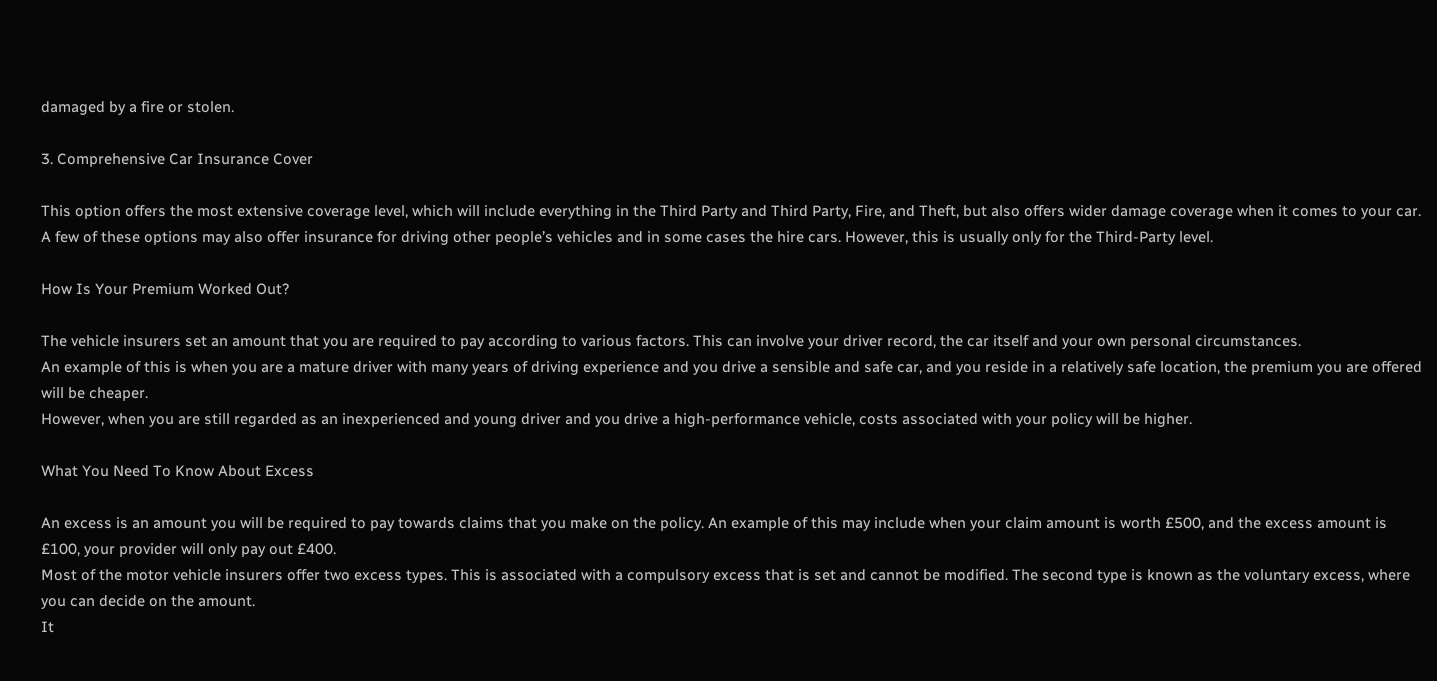damaged by a fire or stolen.

3. Comprehensive Car Insurance Cover

This option offers the most extensive coverage level, which will include everything in the Third Party and Third Party, Fire, and Theft, but also offers wider damage coverage when it comes to your car. A few of these options may also offer insurance for driving other people’s vehicles and in some cases the hire cars. However, this is usually only for the Third-Party level.

How Is Your Premium Worked Out?

The vehicle insurers set an amount that you are required to pay according to various factors. This can involve your driver record, the car itself and your own personal circumstances.
An example of this is when you are a mature driver with many years of driving experience and you drive a sensible and safe car, and you reside in a relatively safe location, the premium you are offered will be cheaper.
However, when you are still regarded as an inexperienced and young driver and you drive a high-performance vehicle, costs associated with your policy will be higher.

What You Need To Know About Excess

An excess is an amount you will be required to pay towards claims that you make on the policy. An example of this may include when your claim amount is worth £500, and the excess amount is £100, your provider will only pay out £400.
Most of the motor vehicle insurers offer two excess types. This is associated with a compulsory excess that is set and cannot be modified. The second type is known as the voluntary excess, where you can decide on the amount.
It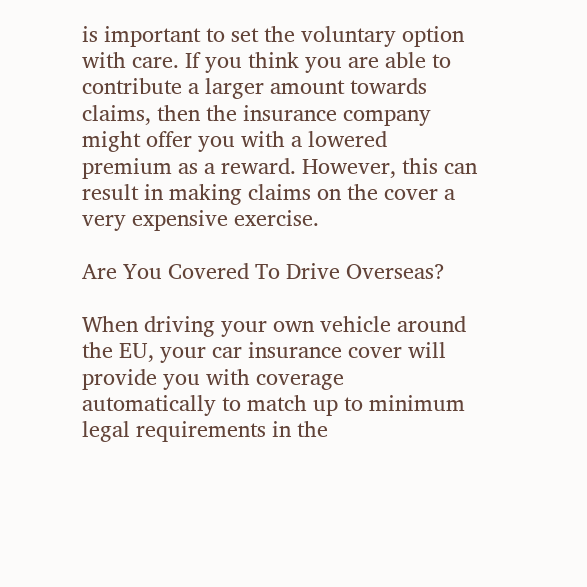is important to set the voluntary option with care. If you think you are able to contribute a larger amount towards claims, then the insurance company might offer you with a lowered premium as a reward. However, this can result in making claims on the cover a very expensive exercise.

Are You Covered To Drive Overseas?

When driving your own vehicle around the EU, your car insurance cover will provide you with coverage automatically to match up to minimum legal requirements in the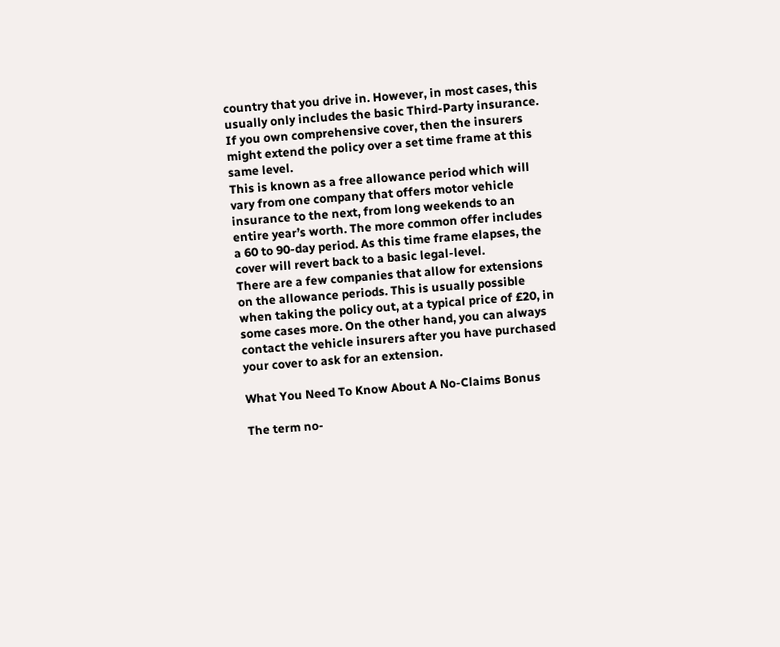country that you drive in. However, in most cases, this usually only includes the basic Third-Party insurance. If you own comprehensive cover, then the insurers might extend the policy over a set time frame at this same level.
This is known as a free allowance period which will vary from one company that offers motor vehicle insurance to the next, from long weekends to an entire year’s worth. The more common offer includes a 60 to 90-day period. As this time frame elapses, the cover will revert back to a basic legal-level.
There are a few companies that allow for extensions on the allowance periods. This is usually possible when taking the policy out, at a typical price of £20, in some cases more. On the other hand, you can always contact the vehicle insurers after you have purchased your cover to ask for an extension.

What You Need To Know About A No-Claims Bonus

The term no-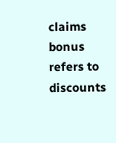claims bonus refers to discounts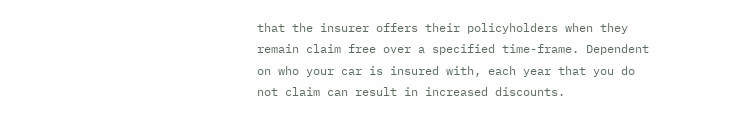that the insurer offers their policyholders when they remain claim free over a specified time-frame. Dependent on who your car is insured with, each year that you do not claim can result in increased discounts.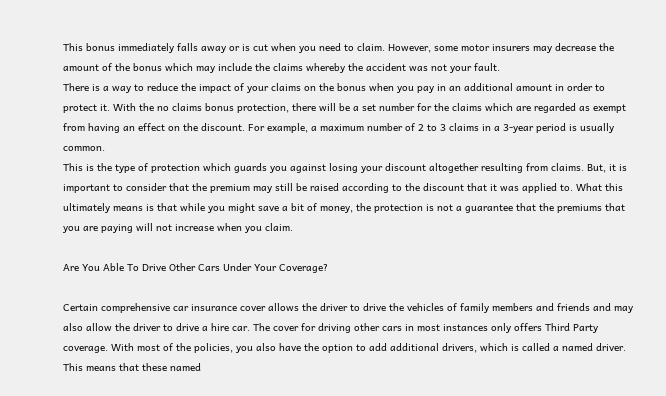This bonus immediately falls away or is cut when you need to claim. However, some motor insurers may decrease the amount of the bonus which may include the claims whereby the accident was not your fault.
There is a way to reduce the impact of your claims on the bonus when you pay in an additional amount in order to protect it. With the no claims bonus protection, there will be a set number for the claims which are regarded as exempt from having an effect on the discount. For example, a maximum number of 2 to 3 claims in a 3-year period is usually common.
This is the type of protection which guards you against losing your discount altogether resulting from claims. But, it is important to consider that the premium may still be raised according to the discount that it was applied to. What this ultimately means is that while you might save a bit of money, the protection is not a guarantee that the premiums that you are paying will not increase when you claim.

Are You Able To Drive Other Cars Under Your Coverage?

Certain comprehensive car insurance cover allows the driver to drive the vehicles of family members and friends and may also allow the driver to drive a hire car. The cover for driving other cars in most instances only offers Third Party coverage. With most of the policies, you also have the option to add additional drivers, which is called a named driver. This means that these named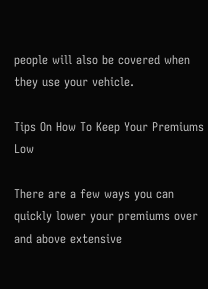people will also be covered when they use your vehicle.

Tips On How To Keep Your Premiums Low

There are a few ways you can quickly lower your premiums over and above extensive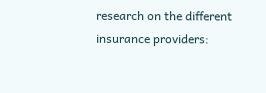research on the different insurance providers: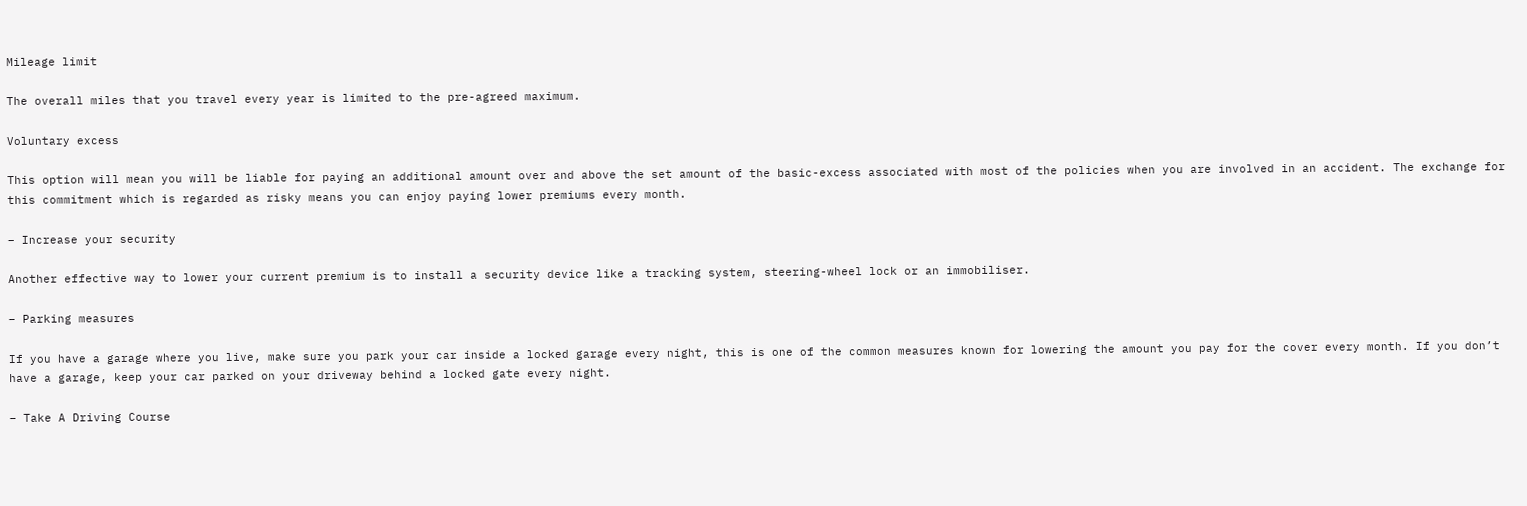Mileage limit

The overall miles that you travel every year is limited to the pre-agreed maximum.

Voluntary excess

This option will mean you will be liable for paying an additional amount over and above the set amount of the basic-excess associated with most of the policies when you are involved in an accident. The exchange for this commitment which is regarded as risky means you can enjoy paying lower premiums every month.

– Increase your security

Another effective way to lower your current premium is to install a security device like a tracking system, steering-wheel lock or an immobiliser.

– Parking measures

If you have a garage where you live, make sure you park your car inside a locked garage every night, this is one of the common measures known for lowering the amount you pay for the cover every month. If you don’t have a garage, keep your car parked on your driveway behind a locked gate every night.

– Take A Driving Course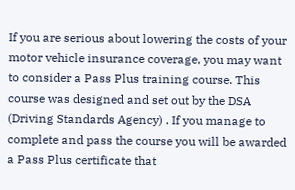If you are serious about lowering the costs of your motor vehicle insurance coverage, you may want to consider a Pass Plus training course. This course was designed and set out by the DSA (Driving Standards Agency) . If you manage to complete and pass the course you will be awarded a Pass Plus certificate that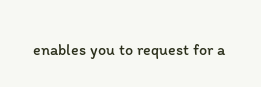enables you to request for a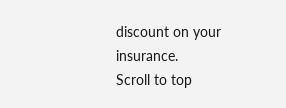discount on your insurance.
Scroll to top